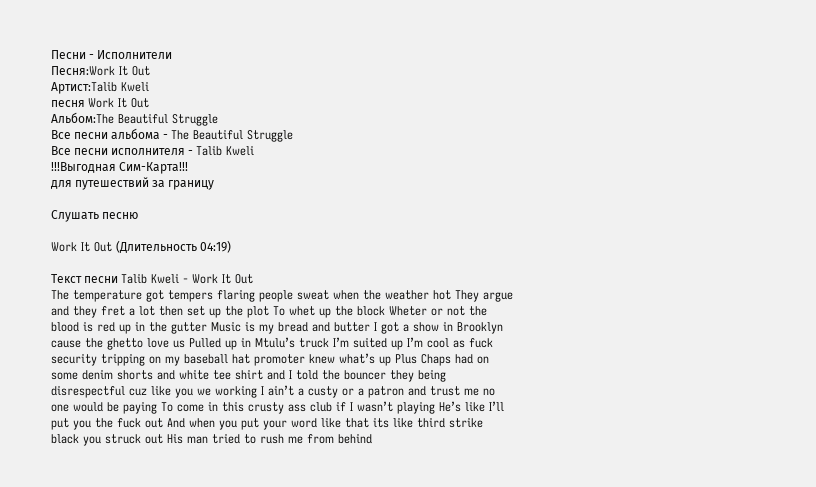Песни - Исполнители
Песня:Work It Out
Артист:Talib Kweli
песня Work It Out
Альбом:The Beautiful Struggle
Все песни альбома - The Beautiful Struggle
Все песни исполнителя - Talib Kweli
!!!Выгодная Сим-Карта!!!
для путешествий за границу

Слушать песню

Work It Out (Длительность 04:19)

Текст песни Talib Kweli - Work It Out
The temperature got tempers flaring people sweat when the weather hot They argue and they fret a lot then set up the plot To whet up the block Wheter or not the blood is red up in the gutter Music is my bread and butter I got a show in Brooklyn cause the ghetto love us Pulled up in Mtulu’s truck I’m suited up I’m cool as fuck security tripping on my baseball hat promoter knew what’s up Plus Chaps had on some denim shorts and white tee shirt and I told the bouncer they being disrespectful cuz like you we working I ain’t a custy or a patron and trust me no one would be paying To come in this crusty ass club if I wasn’t playing He’s like I’ll put you the fuck out And when you put your word like that its like third strike black you struck out His man tried to rush me from behind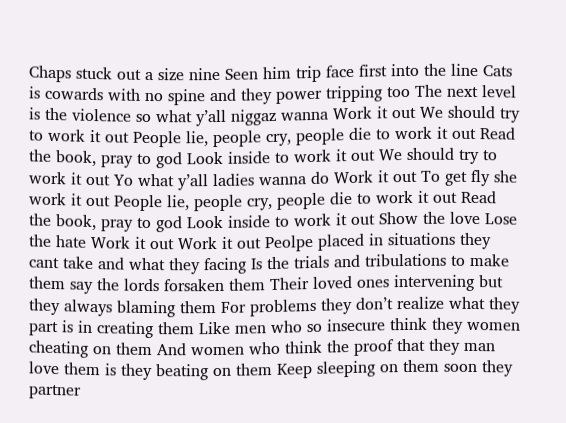Chaps stuck out a size nine Seen him trip face first into the line Cats is cowards with no spine and they power tripping too The next level is the violence so what y’all niggaz wanna Work it out We should try to work it out People lie, people cry, people die to work it out Read the book, pray to god Look inside to work it out We should try to work it out Yo what y’all ladies wanna do Work it out To get fly she work it out People lie, people cry, people die to work it out Read the book, pray to god Look inside to work it out Show the love Lose the hate Work it out Work it out Peolpe placed in situations they cant take and what they facing Is the trials and tribulations to make them say the lords forsaken them Their loved ones intervening but they always blaming them For problems they don’t realize what they part is in creating them Like men who so insecure think they women cheating on them And women who think the proof that they man love them is they beating on them Keep sleeping on them soon they partner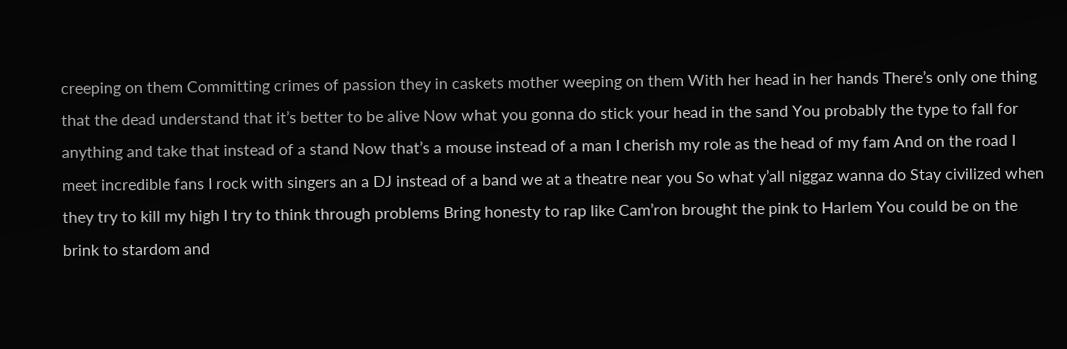creeping on them Committing crimes of passion they in caskets mother weeping on them With her head in her hands There’s only one thing that the dead understand that it’s better to be alive Now what you gonna do stick your head in the sand You probably the type to fall for anything and take that instead of a stand Now that’s a mouse instead of a man I cherish my role as the head of my fam And on the road I meet incredible fans I rock with singers an a DJ instead of a band we at a theatre near you So what y’all niggaz wanna do Stay civilized when they try to kill my high I try to think through problems Bring honesty to rap like Cam’ron brought the pink to Harlem You could be on the brink to stardom and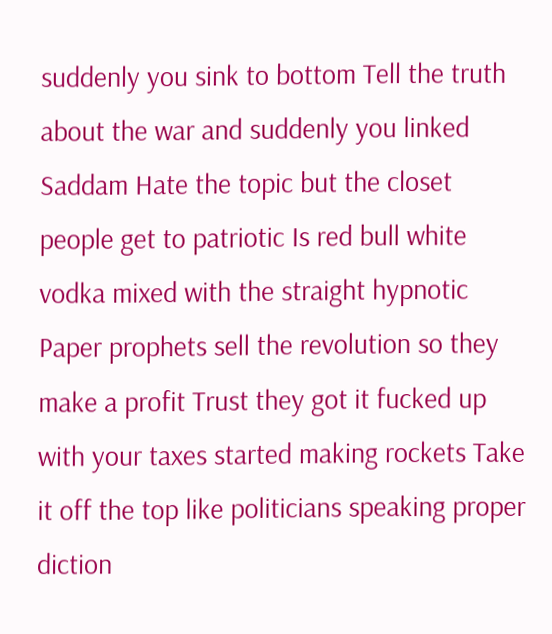suddenly you sink to bottom Tell the truth about the war and suddenly you linked Saddam Hate the topic but the closet people get to patriotic Is red bull white vodka mixed with the straight hypnotic Paper prophets sell the revolution so they make a profit Trust they got it fucked up with your taxes started making rockets Take it off the top like politicians speaking proper diction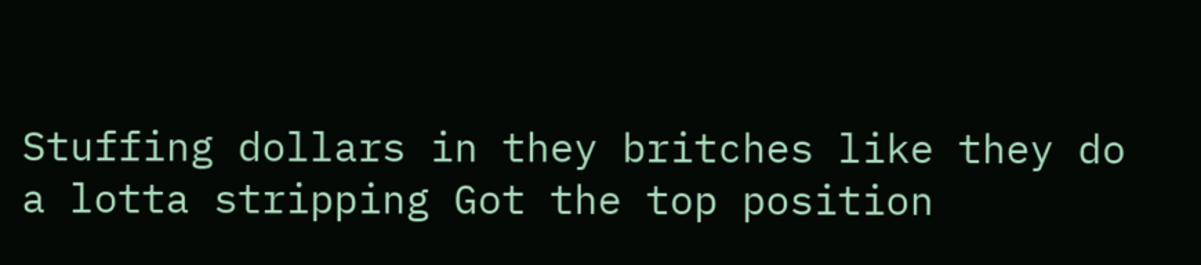Stuffing dollars in they britches like they do a lotta stripping Got the top position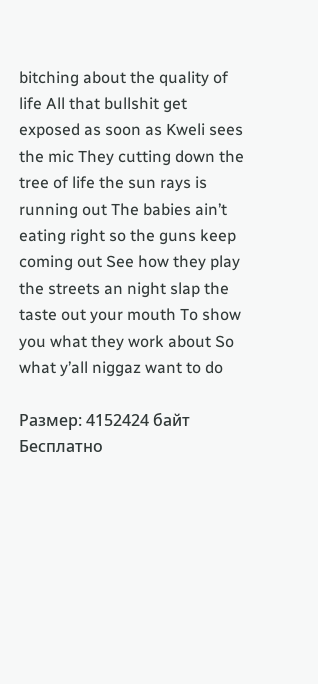bitching about the quality of life All that bullshit get exposed as soon as Kweli sees the mic They cutting down the tree of life the sun rays is running out The babies ain’t eating right so the guns keep coming out See how they play the streets an night slap the taste out your mouth To show you what they work about So what y’all niggaz want to do

Размер: 4152424 байт
Бесплатно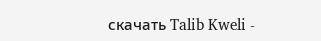скачать Talib Kweli -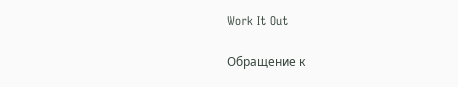Work It Out

Обращение к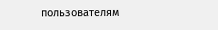пользователям